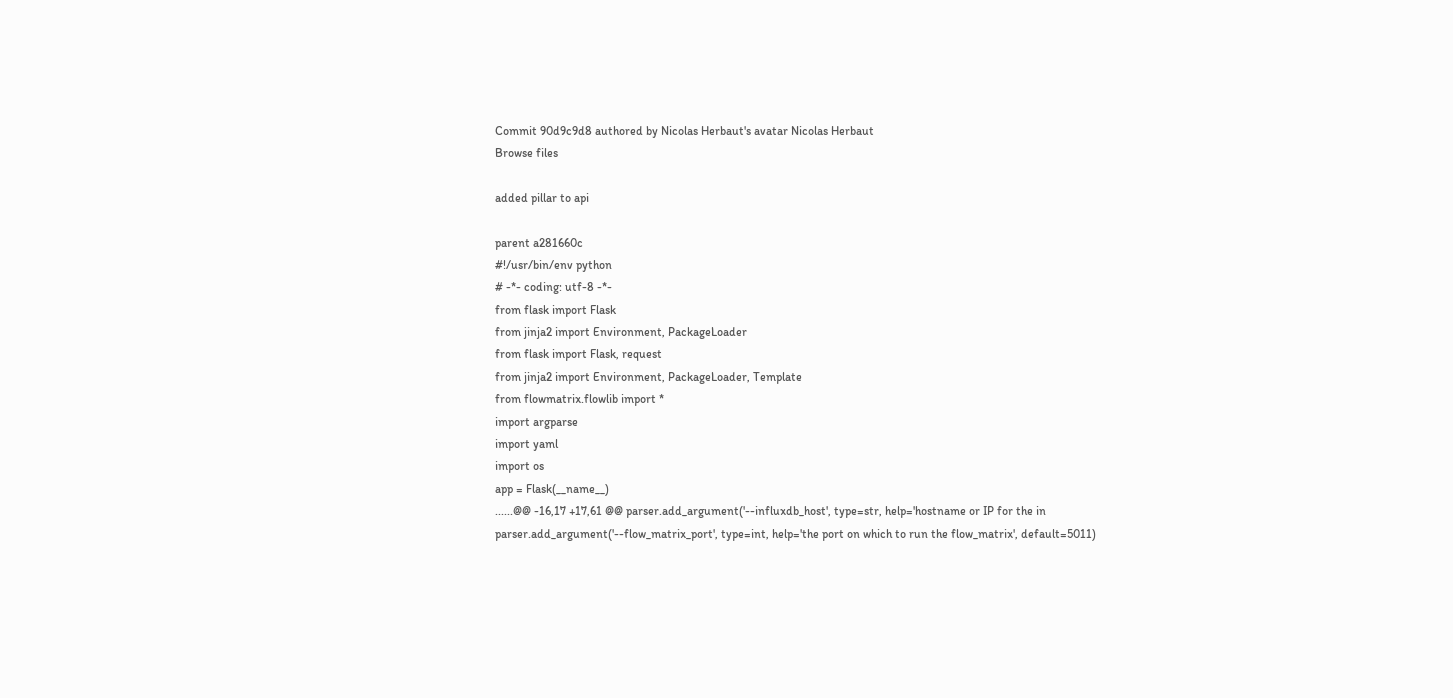Commit 90d9c9d8 authored by Nicolas Herbaut's avatar Nicolas Herbaut
Browse files

added pillar to api

parent a281660c
#!/usr/bin/env python
# -*- coding: utf-8 -*-
from flask import Flask
from jinja2 import Environment, PackageLoader
from flask import Flask, request
from jinja2 import Environment, PackageLoader, Template
from flowmatrix.flowlib import *
import argparse
import yaml
import os
app = Flask(__name__)
......@@ -16,17 +17,61 @@ parser.add_argument('--influxdb_host', type=str, help='hostname or IP for the in
parser.add_argument('--flow_matrix_port', type=int, help='the port on which to run the flow_matrix', default=5011)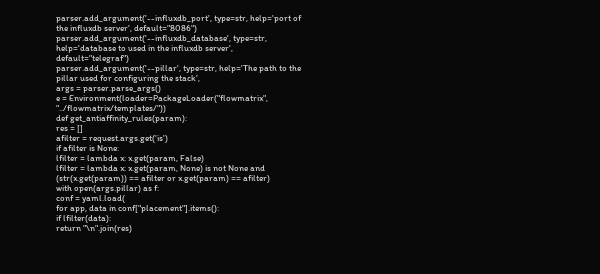parser.add_argument('--influxdb_port', type=str, help='port of the influxdb server', default="8086")
parser.add_argument('--influxdb_database', type=str, help='database to used in the influxdb server', default="telegraf")
parser.add_argument('--pillar', type=str, help='The path to the pillar used for configuring the stack',
args = parser.parse_args()
e = Environment(loader=PackageLoader("flowmatrix", "../flowmatrix/templates/"))
def get_antiaffinity_rules(param):
res = []
afilter = request.args.get('is')
if afilter is None:
lfilter = lambda x: x.get(param, False)
lfilter = lambda x: x.get(param, None) is not None and (str(x.get(param)) == afilter or x.get(param) == afilter)
with open(args.pillar) as f:
conf = yaml.load(
for app, data in conf["placement"].items():
if lfilter(data):
return "\n".join(res)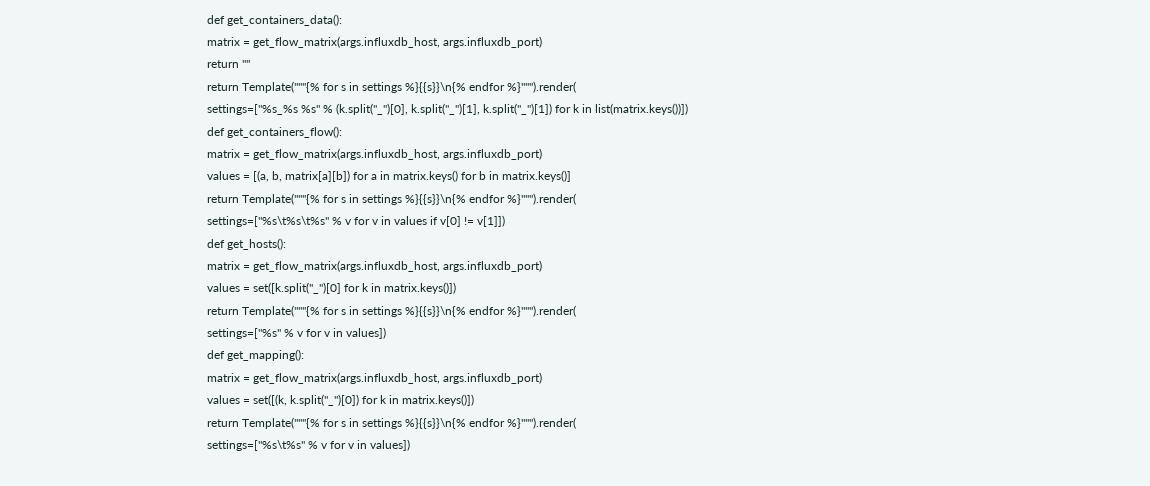def get_containers_data():
matrix = get_flow_matrix(args.influxdb_host, args.influxdb_port)
return ""
return Template("""{% for s in settings %}{{s}}\n{% endfor %}""").render(
settings=["%s_%s %s" % (k.split("_")[0], k.split("_")[1], k.split("_")[1]) for k in list(matrix.keys())])
def get_containers_flow():
matrix = get_flow_matrix(args.influxdb_host, args.influxdb_port)
values = [(a, b, matrix[a][b]) for a in matrix.keys() for b in matrix.keys()]
return Template("""{% for s in settings %}{{s}}\n{% endfor %}""").render(
settings=["%s\t%s\t%s" % v for v in values if v[0] != v[1]])
def get_hosts():
matrix = get_flow_matrix(args.influxdb_host, args.influxdb_port)
values = set([k.split("_")[0] for k in matrix.keys()])
return Template("""{% for s in settings %}{{s}}\n{% endfor %}""").render(
settings=["%s" % v for v in values])
def get_mapping():
matrix = get_flow_matrix(args.influxdb_host, args.influxdb_port)
values = set([(k, k.split("_")[0]) for k in matrix.keys()])
return Template("""{% for s in settings %}{{s}}\n{% endfor %}""").render(
settings=["%s\t%s" % v for v in values])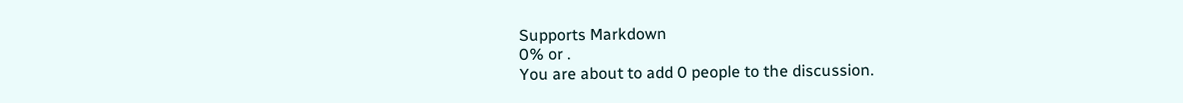Supports Markdown
0% or .
You are about to add 0 people to the discussion.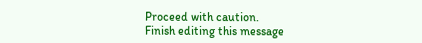Proceed with caution.
Finish editing this message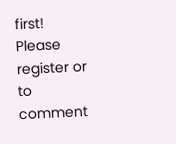first!
Please register or to comment